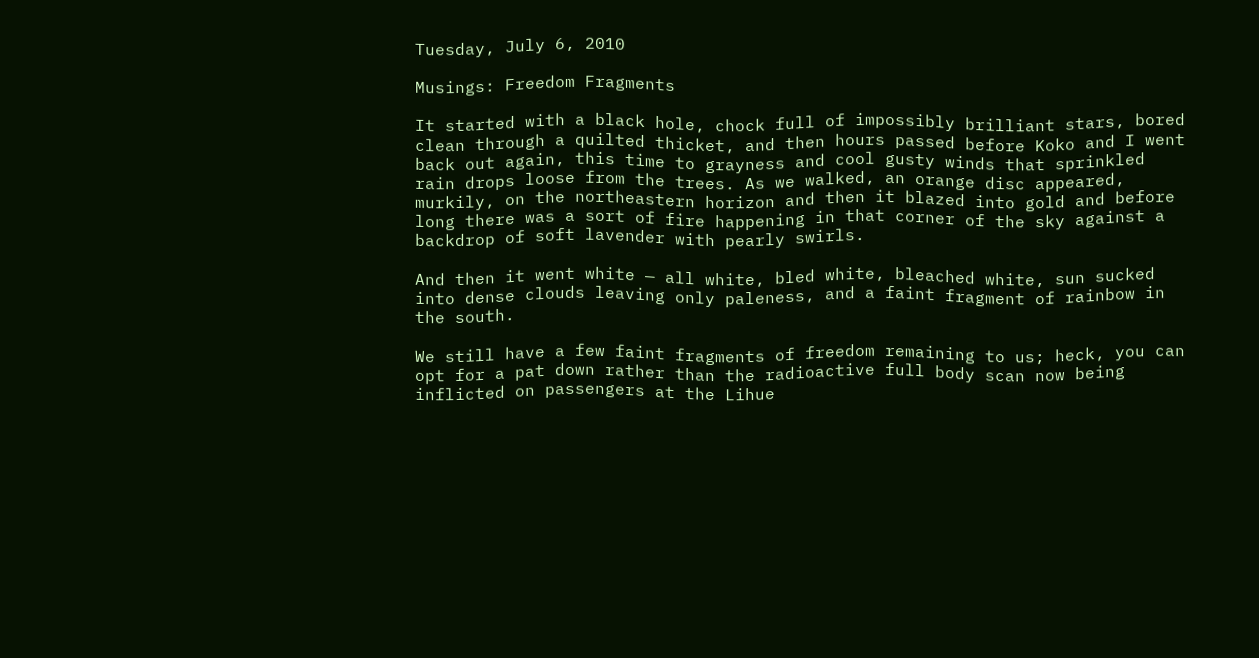Tuesday, July 6, 2010

Musings: Freedom Fragments

It started with a black hole, chock full of impossibly brilliant stars, bored clean through a quilted thicket, and then hours passed before Koko and I went back out again, this time to grayness and cool gusty winds that sprinkled rain drops loose from the trees. As we walked, an orange disc appeared, murkily, on the northeastern horizon and then it blazed into gold and before long there was a sort of fire happening in that corner of the sky against a backdrop of soft lavender with pearly swirls.

And then it went white — all white, bled white, bleached white, sun sucked into dense clouds leaving only paleness, and a faint fragment of rainbow in the south.

We still have a few faint fragments of freedom remaining to us; heck, you can opt for a pat down rather than the radioactive full body scan now being inflicted on passengers at the Lihue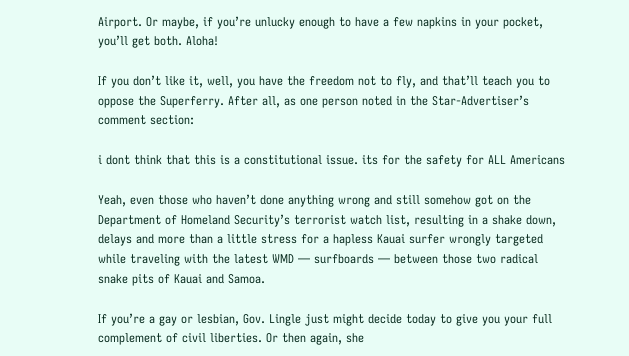Airport. Or maybe, if you’re unlucky enough to have a few napkins in your pocket, you’ll get both. Aloha!

If you don’t like it, well, you have the freedom not to fly, and that’ll teach you to oppose the Superferry. After all, as one person noted in the Star-Advertiser’s comment section:

i dont think that this is a constitutional issue. its for the safety for ALL Americans

Yeah, even those who haven’t done anything wrong and still somehow got on the Department of Homeland Security’s terrorist watch list, resulting in a shake down, delays and more than a little stress for a hapless Kauai surfer wrongly targeted while traveling with the latest WMD — surfboards — between those two radical snake pits of Kauai and Samoa.

If you’re a gay or lesbian, Gov. Lingle just might decide today to give you your full complement of civil liberties. Or then again, she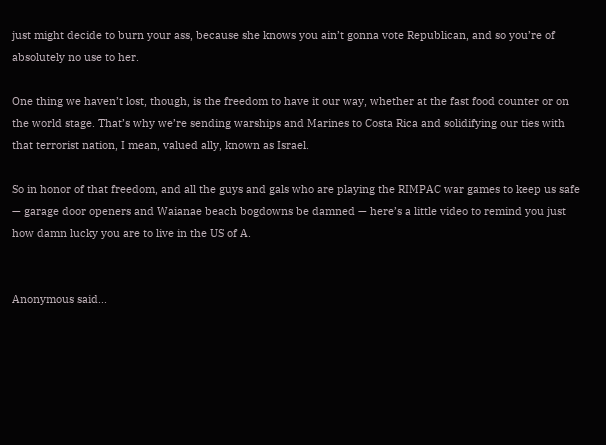just might decide to burn your ass, because she knows you ain’t gonna vote Republican, and so you’re of absolutely no use to her.

One thing we haven’t lost, though, is the freedom to have it our way, whether at the fast food counter or on the world stage. That’s why we’re sending warships and Marines to Costa Rica and solidifying our ties with that terrorist nation, I mean, valued ally, known as Israel.

So in honor of that freedom, and all the guys and gals who are playing the RIMPAC war games to keep us safe — garage door openers and Waianae beach bogdowns be damned — here’s a little video to remind you just how damn lucky you are to live in the US of A.


Anonymous said...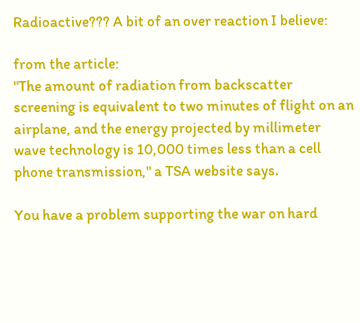Radioactive??? A bit of an over reaction I believe:

from the article:
"The amount of radiation from backscatter screening is equivalent to two minutes of flight on an airplane, and the energy projected by millimeter wave technology is 10,000 times less than a cell phone transmission," a TSA website says.

You have a problem supporting the war on hard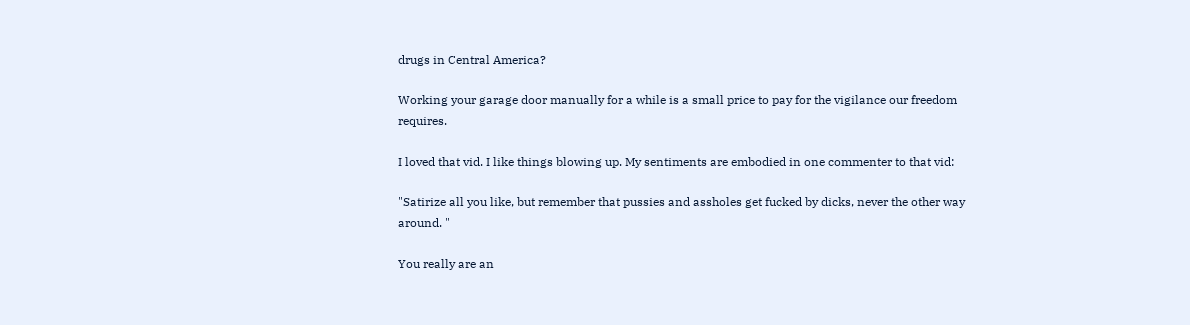drugs in Central America?

Working your garage door manually for a while is a small price to pay for the vigilance our freedom requires.

I loved that vid. I like things blowing up. My sentiments are embodied in one commenter to that vid:

"Satirize all you like, but remember that pussies and assholes get fucked by dicks, never the other way around. "

You really are an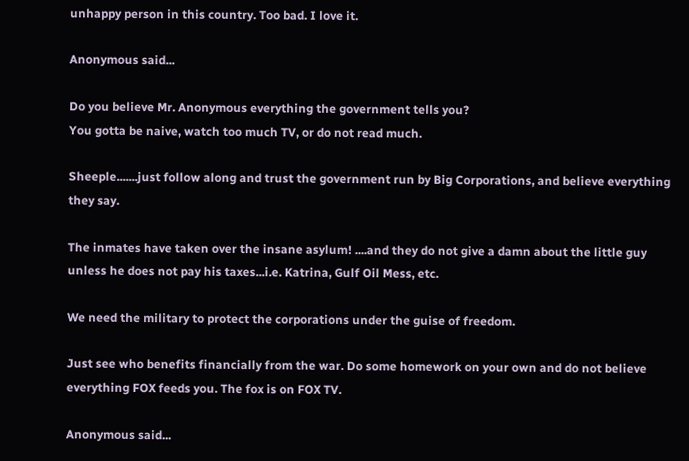unhappy person in this country. Too bad. I love it.

Anonymous said...

Do you believe Mr. Anonymous everything the government tells you?
You gotta be naive, watch too much TV, or do not read much.

Sheeple.......just follow along and trust the government run by Big Corporations, and believe everything they say.

The inmates have taken over the insane asylum! ....and they do not give a damn about the little guy unless he does not pay his taxes...i.e. Katrina, Gulf Oil Mess, etc.

We need the military to protect the corporations under the guise of freedom.

Just see who benefits financially from the war. Do some homework on your own and do not believe everything FOX feeds you. The fox is on FOX TV.

Anonymous said...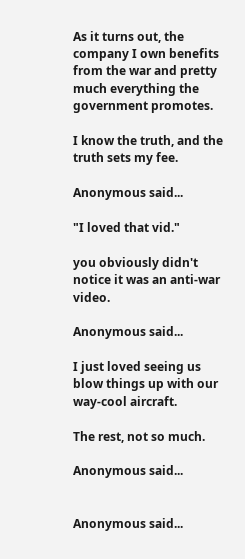As it turns out, the company I own benefits from the war and pretty much everything the government promotes.

I know the truth, and the truth sets my fee.

Anonymous said...

"I loved that vid."

you obviously didn't notice it was an anti-war video.

Anonymous said...

I just loved seeing us blow things up with our way-cool aircraft.

The rest, not so much.

Anonymous said...


Anonymous said...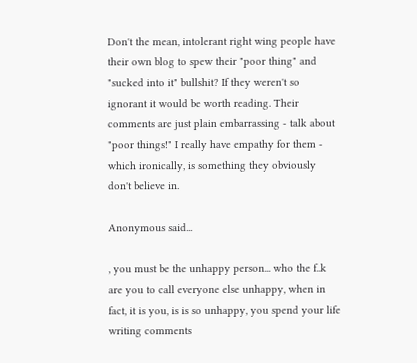Don't the mean, intolerant right wing people have their own blog to spew their "poor thing" and "sucked into it" bullshit? If they weren't so ignorant it would be worth reading. Their comments are just plain embarrassing - talk about "poor things!" I really have empathy for them - which ironically, is something they obviously don't believe in.

Anonymous said...

, you must be the unhappy person... who the f..k are you to call everyone else unhappy, when in fact, it is you, is is so unhappy, you spend your life writing comments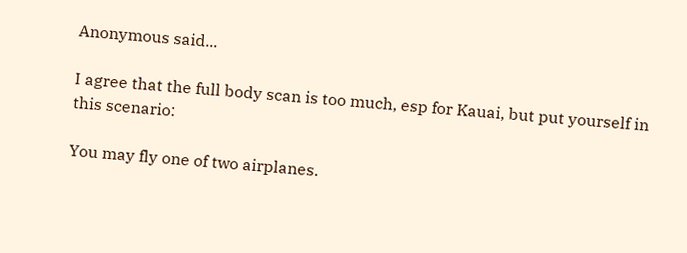Anonymous said...

I agree that the full body scan is too much, esp for Kauai, but put yourself in this scenario:

You may fly one of two airplanes.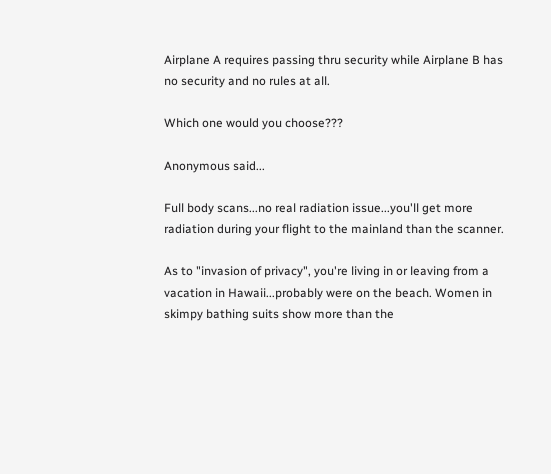Airplane A requires passing thru security while Airplane B has no security and no rules at all.

Which one would you choose???

Anonymous said...

Full body scans...no real radiation issue...you'll get more radiation during your flight to the mainland than the scanner.

As to "invasion of privacy", you're living in or leaving from a vacation in Hawaii...probably were on the beach. Women in skimpy bathing suits show more than the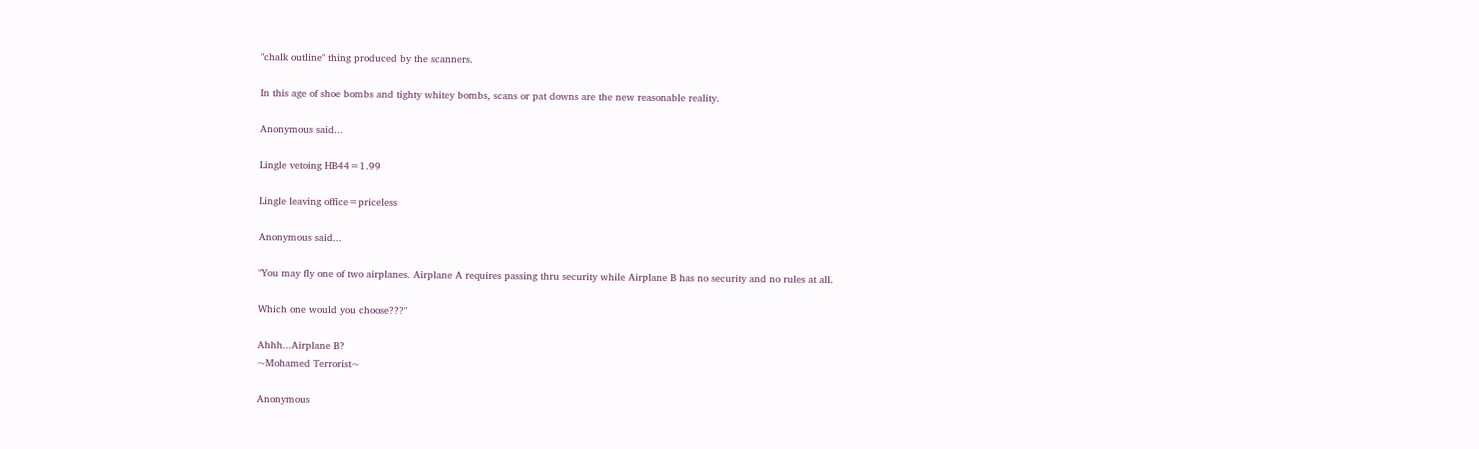"chalk outline" thing produced by the scanners.

In this age of shoe bombs and tighty whitey bombs, scans or pat downs are the new reasonable reality.

Anonymous said...

Lingle vetoing HB44=1.99

Lingle leaving office=priceless

Anonymous said...

"You may fly one of two airplanes. Airplane A requires passing thru security while Airplane B has no security and no rules at all.

Which one would you choose???"

Ahhh...Airplane B?
~Mohamed Terrorist~

Anonymous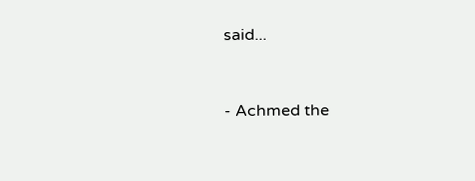said...


- Achmed the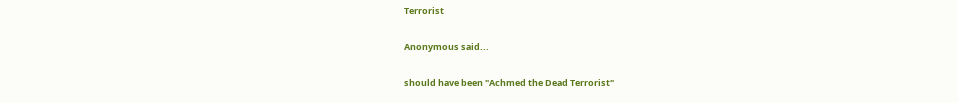Terrorist

Anonymous said...

should have been "Achmed the Dead Terrorist"